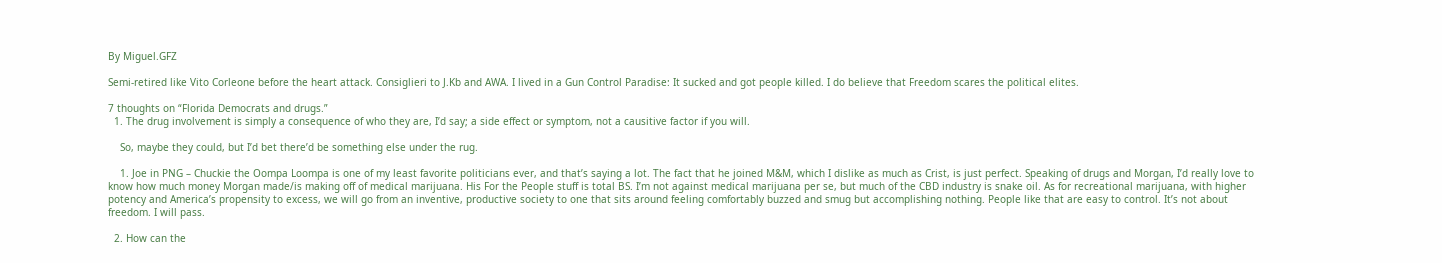By Miguel.GFZ

Semi-retired like Vito Corleone before the heart attack. Consiglieri to J.Kb and AWA. I lived in a Gun Control Paradise: It sucked and got people killed. I do believe that Freedom scares the political elites.

7 thoughts on “Florida Democrats and drugs.”
  1. The drug involvement is simply a consequence of who they are, I’d say; a side effect or symptom, not a causitive factor if you will.

    So, maybe they could, but I’d bet there’d be something else under the rug.

    1. Joe in PNG – Chuckie the Oompa Loompa is one of my least favorite politicians ever, and that’s saying a lot. The fact that he joined M&M, which I dislike as much as Crist, is just perfect. Speaking of drugs and Morgan, I’d really love to know how much money Morgan made/is making off of medical marijuana. His For the People stuff is total BS. I’m not against medical marijuana per se, but much of the CBD industry is snake oil. As for recreational marijuana, with higher potency and America’s propensity to excess, we will go from an inventive, productive society to one that sits around feeling comfortably buzzed and smug but accomplishing nothing. People like that are easy to control. It’s not about freedom. I will pass.

  2. How can the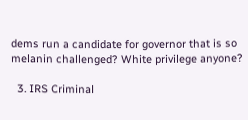dems run a candidate for governor that is so melanin challenged? White privilege anyone?

  3. IRS Criminal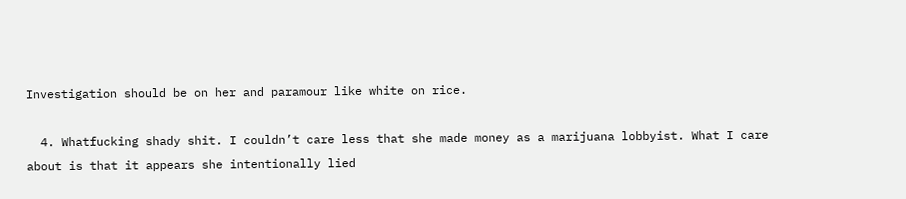Investigation should be on her and paramour like white on rice.

  4. Whatfucking shady shit. I couldn’t care less that she made money as a marijuana lobbyist. What I care about is that it appears she intentionally lied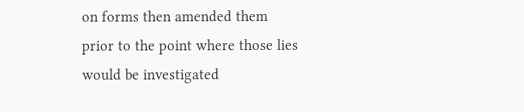on forms then amended them prior to the point where those lies would be investigated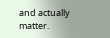and actually matter.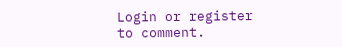Login or register to comment.